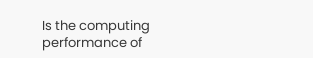Is the computing performance of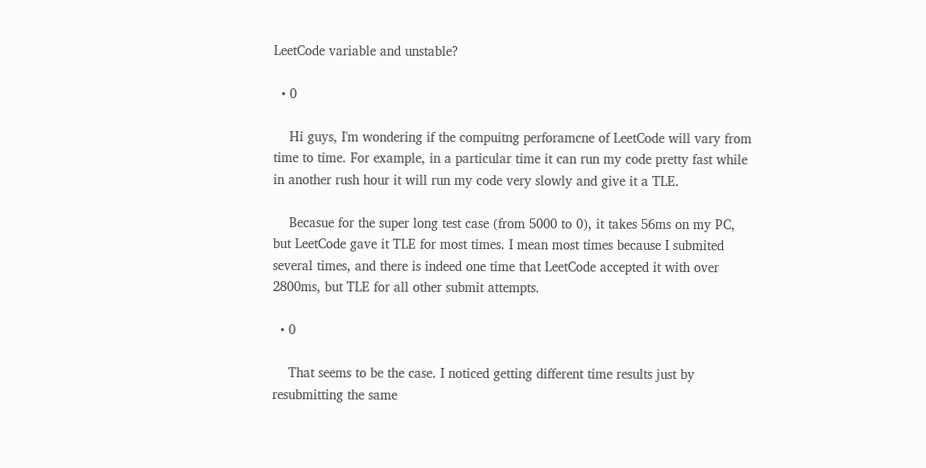LeetCode variable and unstable?

  • 0

    Hi guys, I'm wondering if the compuitng perforamcne of LeetCode will vary from time to time. For example, in a particular time it can run my code pretty fast while in another rush hour it will run my code very slowly and give it a TLE.

    Becasue for the super long test case (from 5000 to 0), it takes 56ms on my PC, but LeetCode gave it TLE for most times. I mean most times because I submited several times, and there is indeed one time that LeetCode accepted it with over 2800ms, but TLE for all other submit attempts.

  • 0

    That seems to be the case. I noticed getting different time results just by resubmitting the same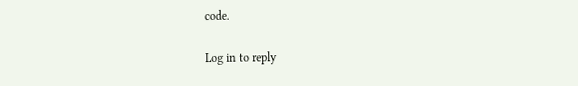code.

Log in to reply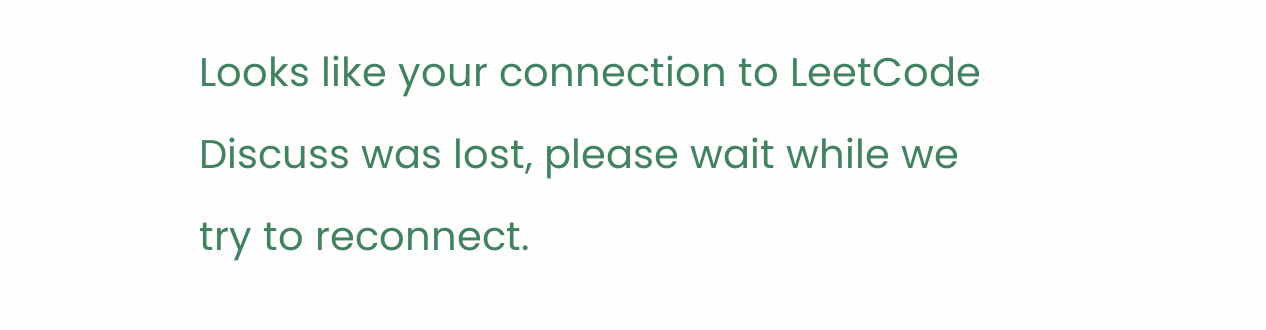Looks like your connection to LeetCode Discuss was lost, please wait while we try to reconnect.